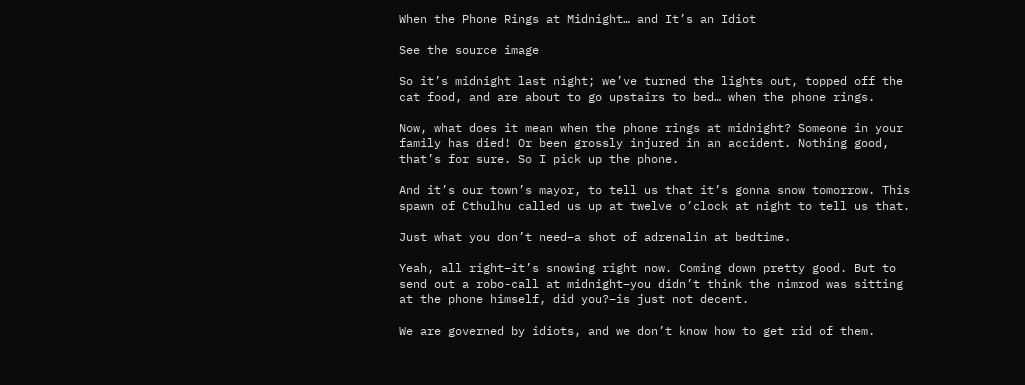When the Phone Rings at Midnight… and It’s an Idiot

See the source image

So it’s midnight last night; we’ve turned the lights out, topped off the cat food, and are about to go upstairs to bed… when the phone rings.

Now, what does it mean when the phone rings at midnight? Someone in your family has died! Or been grossly injured in an accident. Nothing good, that’s for sure. So I pick up the phone.

And it’s our town’s mayor, to tell us that it’s gonna snow tomorrow. This spawn of Cthulhu called us up at twelve o’clock at night to tell us that.

Just what you don’t need–a shot of adrenalin at bedtime.

Yeah, all right–it’s snowing right now. Coming down pretty good. But to send out a robo-call at midnight–you didn’t think the nimrod was sitting at the phone himself, did you?–is just not decent.

We are governed by idiots, and we don’t know how to get rid of them.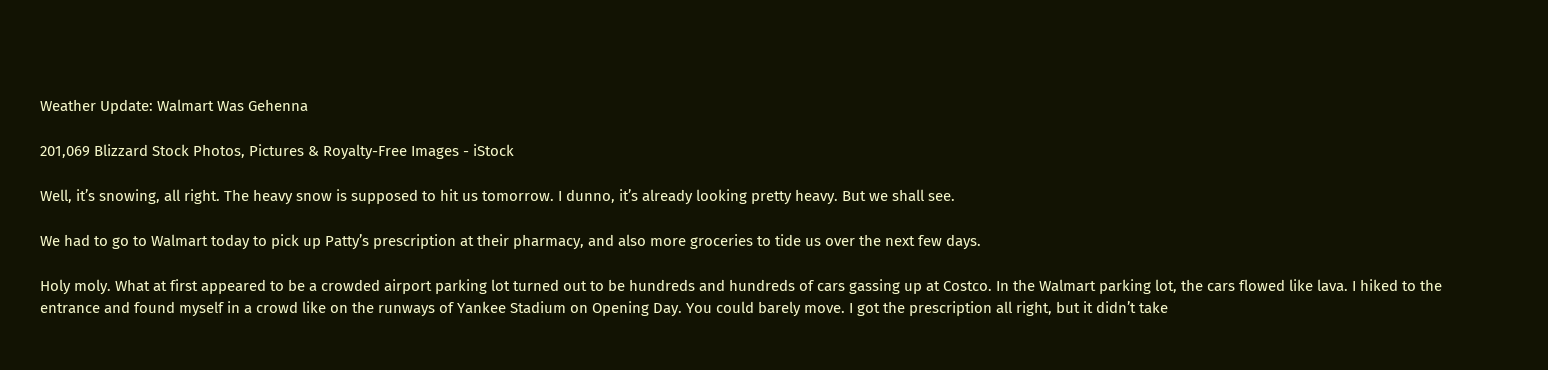Weather Update: Walmart Was Gehenna

201,069 Blizzard Stock Photos, Pictures & Royalty-Free Images - iStock

Well, it’s snowing, all right. The heavy snow is supposed to hit us tomorrow. I dunno, it’s already looking pretty heavy. But we shall see.

We had to go to Walmart today to pick up Patty’s prescription at their pharmacy, and also more groceries to tide us over the next few days.

Holy moly. What at first appeared to be a crowded airport parking lot turned out to be hundreds and hundreds of cars gassing up at Costco. In the Walmart parking lot, the cars flowed like lava. I hiked to the entrance and found myself in a crowd like on the runways of Yankee Stadium on Opening Day. You could barely move. I got the prescription all right, but it didn’t take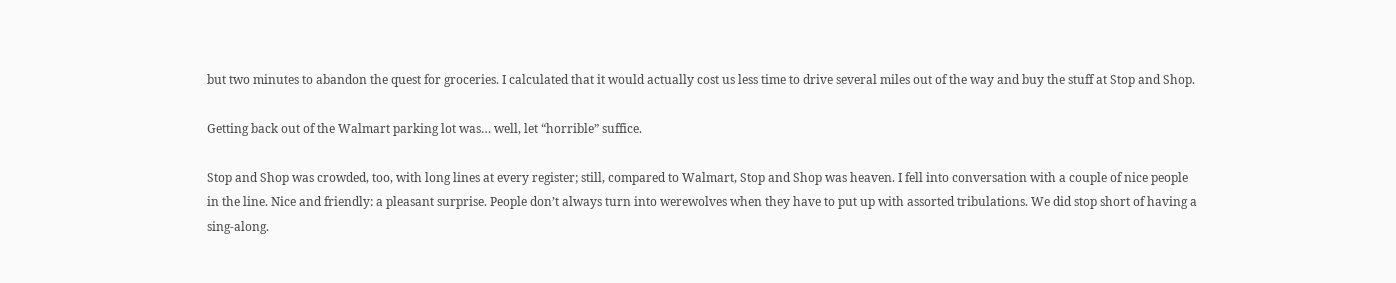but two minutes to abandon the quest for groceries. I calculated that it would actually cost us less time to drive several miles out of the way and buy the stuff at Stop and Shop.

Getting back out of the Walmart parking lot was… well, let “horrible” suffice.

Stop and Shop was crowded, too, with long lines at every register; still, compared to Walmart, Stop and Shop was heaven. I fell into conversation with a couple of nice people in the line. Nice and friendly: a pleasant surprise. People don’t always turn into werewolves when they have to put up with assorted tribulations. We did stop short of having a sing-along.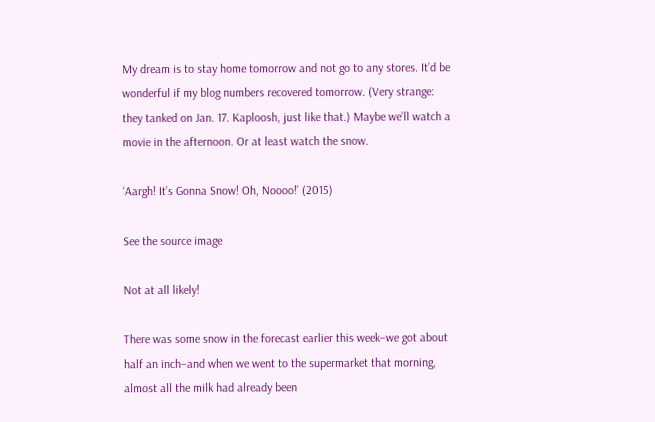My dream is to stay home tomorrow and not go to any stores. It’d be wonderful if my blog numbers recovered tomorrow. (Very strange: they tanked on Jan. 17. Kaploosh, just like that.) Maybe we’ll watch a movie in the afternoon. Or at least watch the snow.

‘Aargh! It’s Gonna Snow! Oh, Noooo!’ (2015)

See the source image

Not at all likely!

There was some snow in the forecast earlier this week–we got about half an inch–and when we went to the supermarket that morning, almost all the milk had already been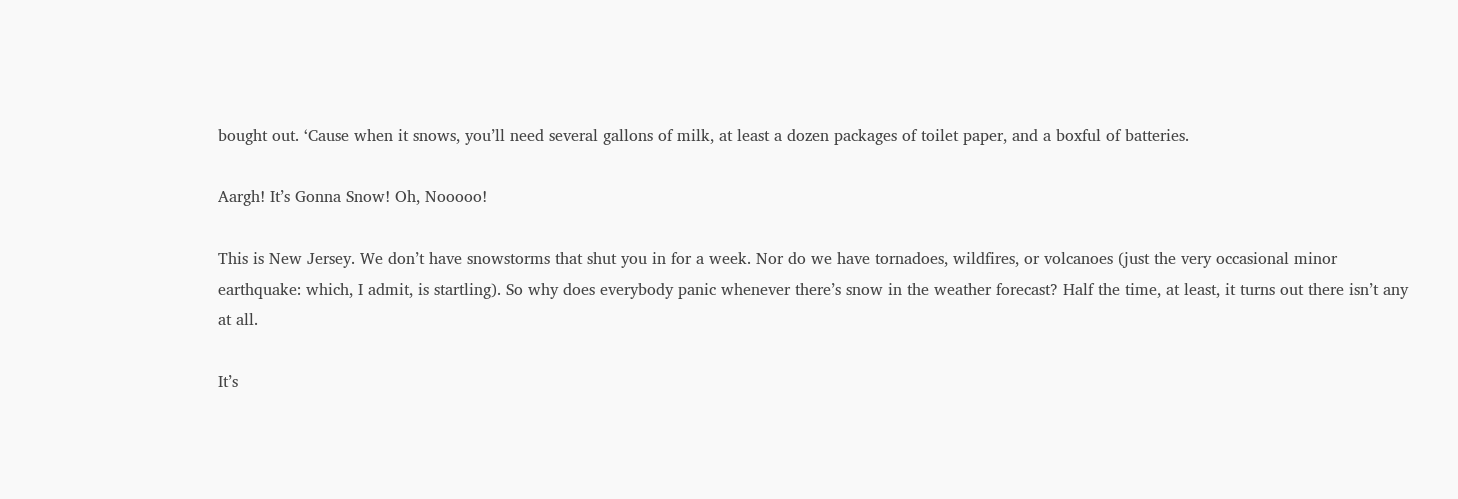bought out. ‘Cause when it snows, you’ll need several gallons of milk, at least a dozen packages of toilet paper, and a boxful of batteries.

Aargh! It’s Gonna Snow! Oh, Nooooo!

This is New Jersey. We don’t have snowstorms that shut you in for a week. Nor do we have tornadoes, wildfires, or volcanoes (just the very occasional minor earthquake: which, I admit, is startling). So why does everybody panic whenever there’s snow in the weather forecast? Half the time, at least, it turns out there isn’t any at all.

It’s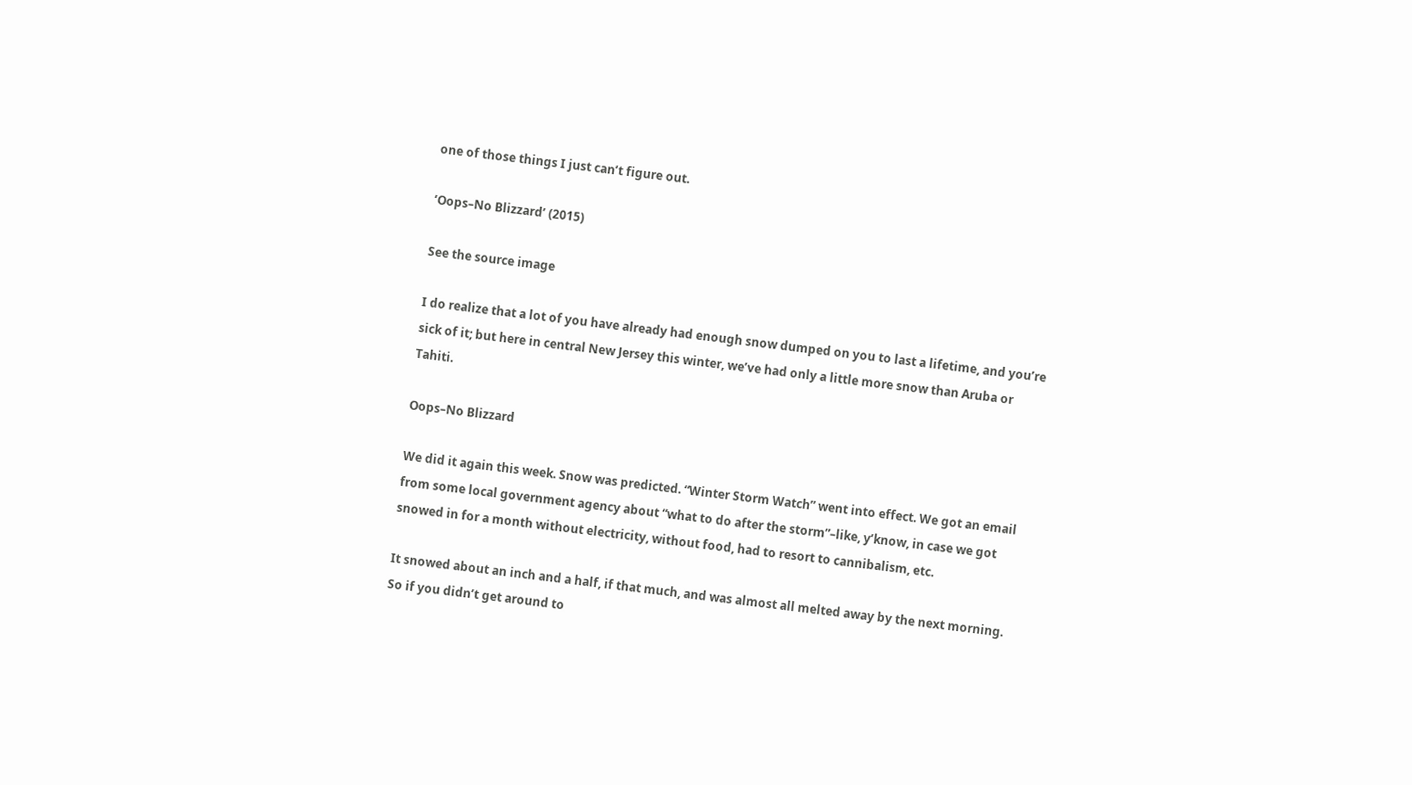one of those things I just can’t figure out.

‘Oops–No Blizzard’ (2015)

See the source image

I do realize that a lot of you have already had enough snow dumped on you to last a lifetime, and you’re sick of it; but here in central New Jersey this winter, we’ve had only a little more snow than Aruba or Tahiti.

Oops–No Blizzard

We did it again this week. Snow was predicted. “Winter Storm Watch” went into effect. We got an email from some local government agency about “what to do after the storm”–like, y’know, in case we got snowed in for a month without electricity, without food, had to resort to cannibalism, etc.

It snowed about an inch and a half, if that much, and was almost all melted away by the next morning. So if you didn’t get around to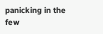panicking in the few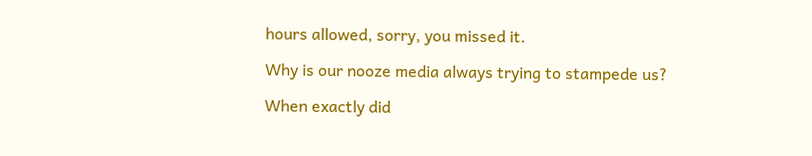hours allowed, sorry, you missed it.

Why is our nooze media always trying to stampede us?

When exactly did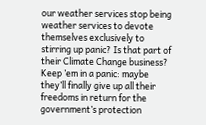our weather services stop being weather services to devote themselves exclusively to stirring up panic? Is that part of their Climate Change business? Keep ’em in a panic: maybe they’ll finally give up all their freedoms in return for the government’s protection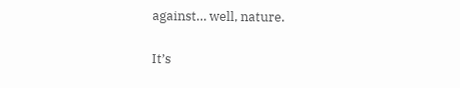against… well, nature.

It’s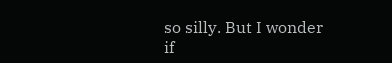so silly. But I wonder if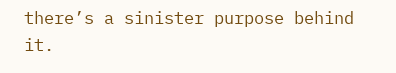there’s a sinister purpose behind it.